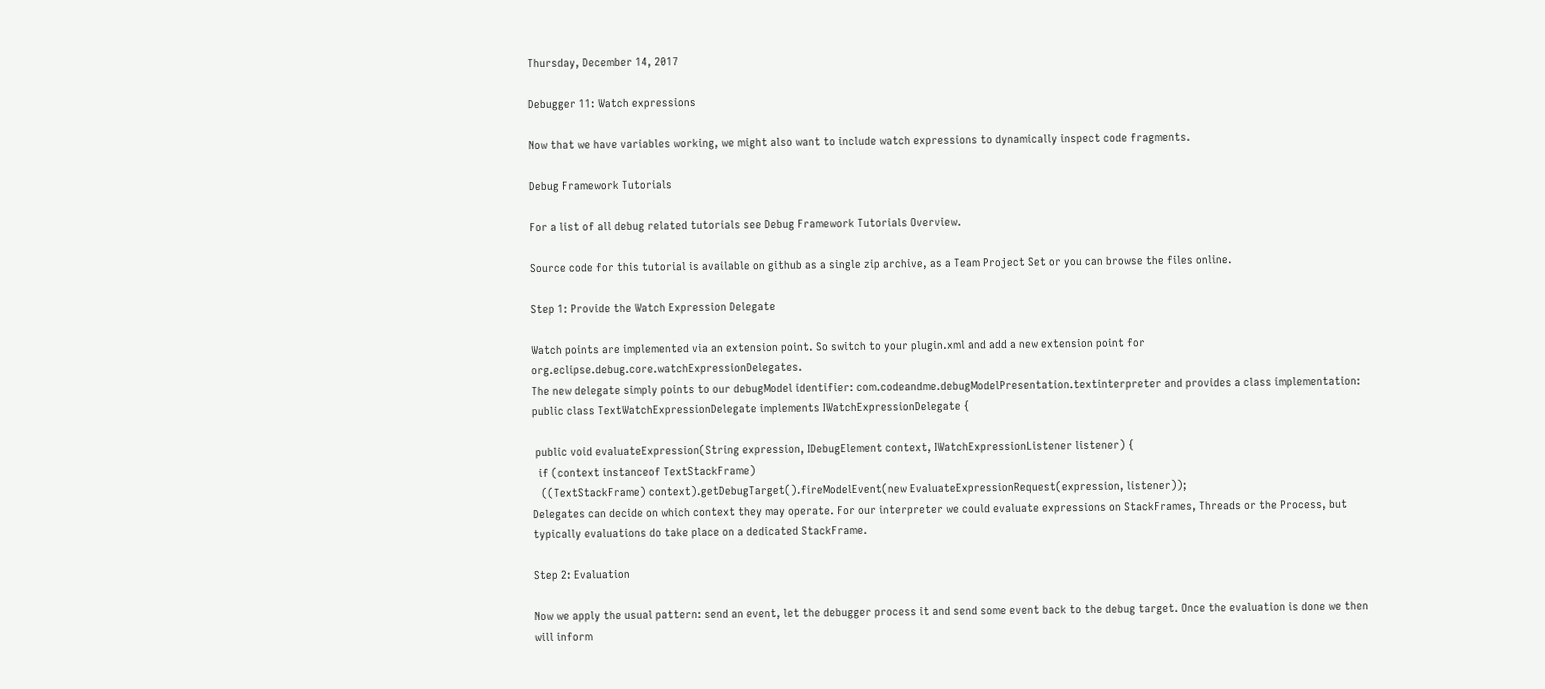Thursday, December 14, 2017

Debugger 11: Watch expressions

Now that we have variables working, we might also want to include watch expressions to dynamically inspect code fragments.

Debug Framework Tutorials

For a list of all debug related tutorials see Debug Framework Tutorials Overview.

Source code for this tutorial is available on github as a single zip archive, as a Team Project Set or you can browse the files online.

Step 1: Provide the Watch Expression Delegate

Watch points are implemented via an extension point. So switch to your plugin.xml and add a new extension point for org.eclipse.debug.core.watchExpressionDelegates.
The new delegate simply points to our debugModel identifier: com.codeandme.debugModelPresentation.textinterpreter and provides a class implementation:
public class TextWatchExpressionDelegate implements IWatchExpressionDelegate {

 public void evaluateExpression(String expression, IDebugElement context, IWatchExpressionListener listener) {
  if (context instanceof TextStackFrame)
   ((TextStackFrame) context).getDebugTarget().fireModelEvent(new EvaluateExpressionRequest(expression, listener));
Delegates can decide on which context they may operate. For our interpreter we could evaluate expressions on StackFrames, Threads or the Process, but typically evaluations do take place on a dedicated StackFrame.

Step 2: Evaluation

Now we apply the usual pattern: send an event, let the debugger process it and send some event back to the debug target. Once the evaluation is done we then will inform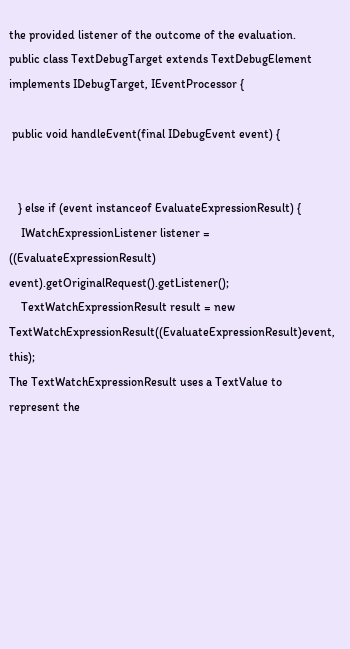the provided listener of the outcome of the evaluation.
public class TextDebugTarget extends TextDebugElement implements IDebugTarget, IEventProcessor {

 public void handleEvent(final IDebugEvent event) {


   } else if (event instanceof EvaluateExpressionResult) {
    IWatchExpressionListener listener = ((EvaluateExpressionResult) event).getOriginalRequest().getListener();
    TextWatchExpressionResult result = new TextWatchExpressionResult((EvaluateExpressionResult)event, this);
The TextWatchExpressionResult uses a TextValue to represent the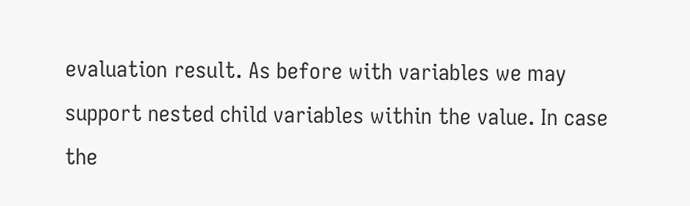evaluation result. As before with variables we may support nested child variables within the value. In case the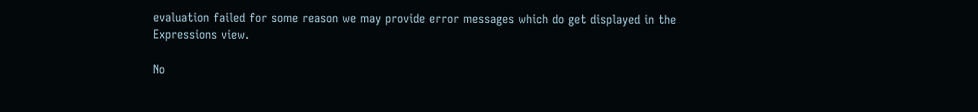evaluation failed for some reason we may provide error messages which do get displayed in the Expressions view.

No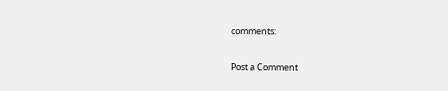comments:

Post a Comment